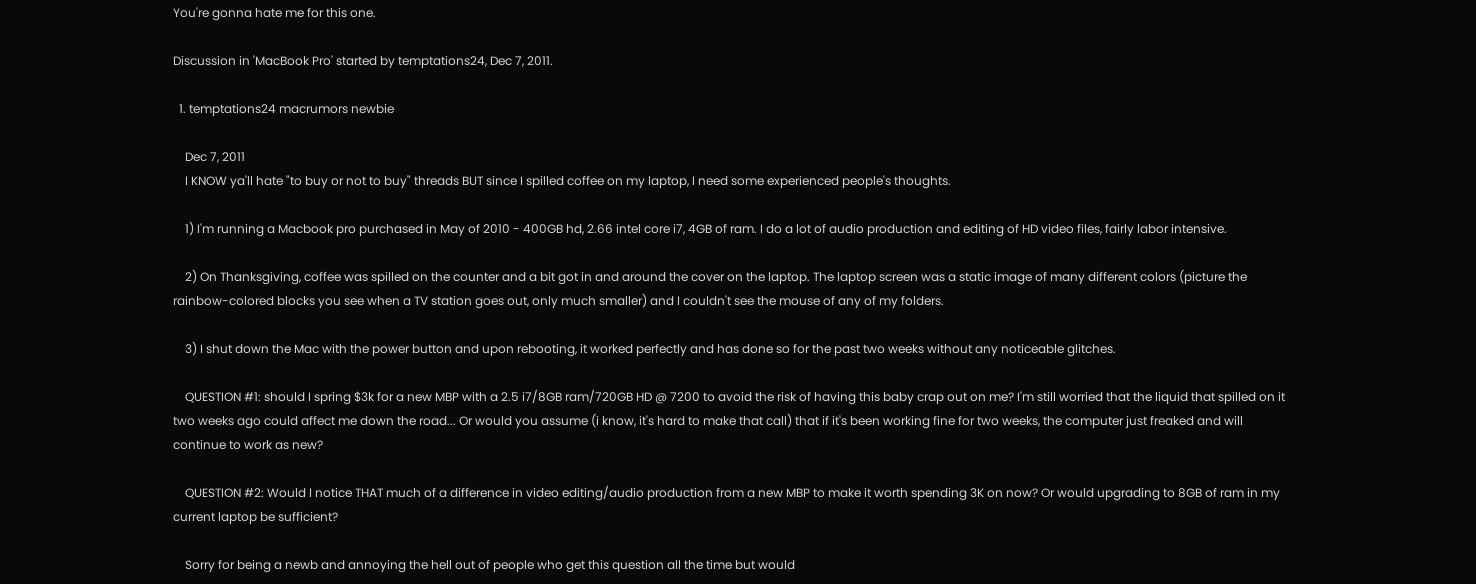You're gonna hate me for this one.

Discussion in 'MacBook Pro' started by temptations24, Dec 7, 2011.

  1. temptations24 macrumors newbie

    Dec 7, 2011
    I KNOW ya'll hate "to buy or not to buy" threads BUT since I spilled coffee on my laptop, I need some experienced people's thoughts.

    1) I'm running a Macbook pro purchased in May of 2010 - 400GB hd, 2.66 intel core i7, 4GB of ram. I do a lot of audio production and editing of HD video files, fairly labor intensive.

    2) On Thanksgiving, coffee was spilled on the counter and a bit got in and around the cover on the laptop. The laptop screen was a static image of many different colors (picture the rainbow-colored blocks you see when a TV station goes out, only much smaller) and I couldn't see the mouse of any of my folders.

    3) I shut down the Mac with the power button and upon rebooting, it worked perfectly and has done so for the past two weeks without any noticeable glitches.

    QUESTION #1: should I spring $3k for a new MBP with a 2.5 i7/8GB ram/720GB HD @ 7200 to avoid the risk of having this baby crap out on me? I'm still worried that the liquid that spilled on it two weeks ago could affect me down the road... Or would you assume (i know, it's hard to make that call) that if it's been working fine for two weeks, the computer just freaked and will continue to work as new?

    QUESTION #2: Would I notice THAT much of a difference in video editing/audio production from a new MBP to make it worth spending 3K on now? Or would upgrading to 8GB of ram in my current laptop be sufficient?

    Sorry for being a newb and annoying the hell out of people who get this question all the time but would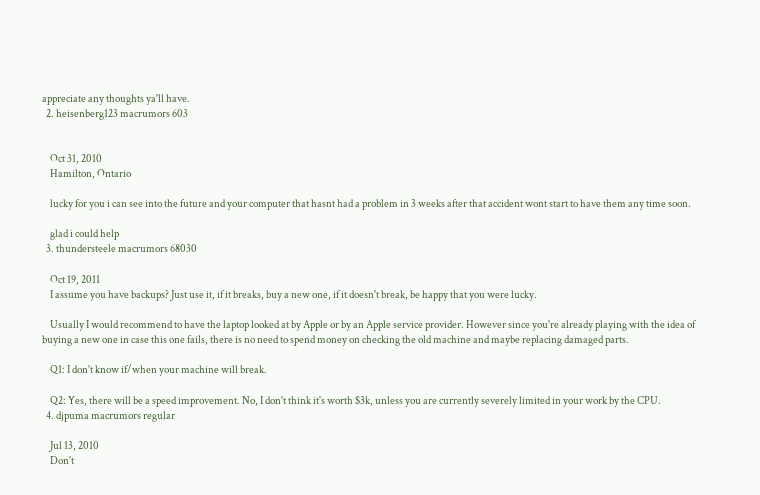appreciate any thoughts ya'll have.
  2. heisenberg123 macrumors 603


    Oct 31, 2010
    Hamilton, Ontario

    lucky for you i can see into the future and your computer that hasnt had a problem in 3 weeks after that accident wont start to have them any time soon.

    glad i could help
  3. thundersteele macrumors 68030

    Oct 19, 2011
    I assume you have backups? Just use it, if it breaks, buy a new one, if it doesn't break, be happy that you were lucky.

    Usually I would recommend to have the laptop looked at by Apple or by an Apple service provider. However since you're already playing with the idea of buying a new one in case this one fails, there is no need to spend money on checking the old machine and maybe replacing damaged parts.

    Q1: I don't know if/when your machine will break.

    Q2: Yes, there will be a speed improvement. No, I don't think it's worth $3k, unless you are currently severely limited in your work by the CPU.
  4. djpuma macrumors regular

    Jul 13, 2010
    Don't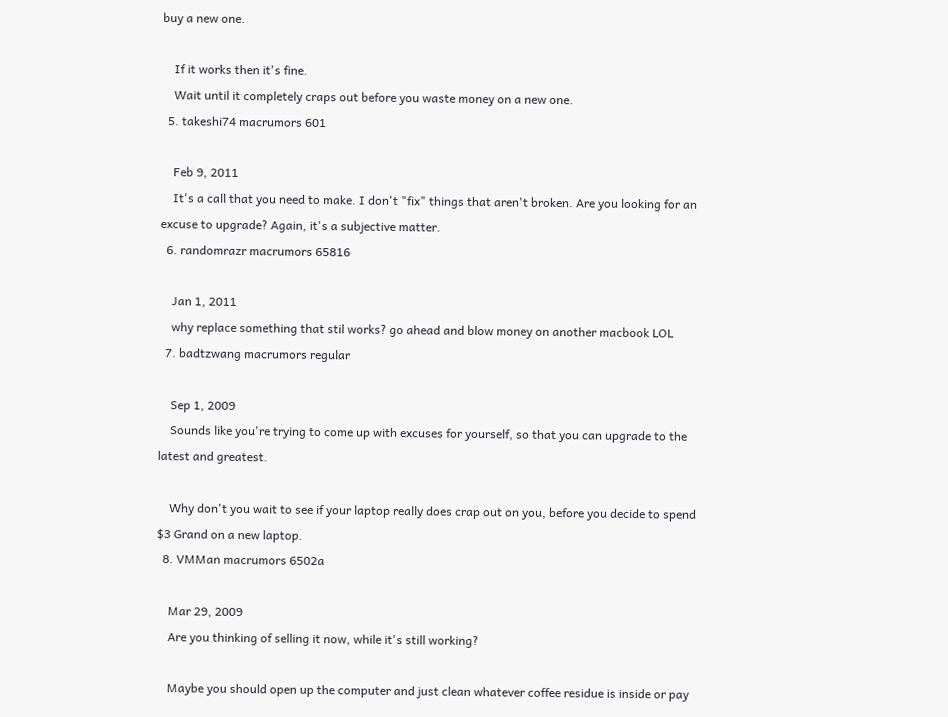buy a new one.

    If it works then it's fine.
    Wait until it completely craps out before you waste money on a new one.
  5. takeshi74 macrumors 601

    Feb 9, 2011
    It's a call that you need to make. I don't "fix" things that aren't broken. Are you looking for an excuse to upgrade? Again, it's a subjective matter.
  6. randomrazr macrumors 65816

    Jan 1, 2011
    why replace something that stil works? go ahead and blow money on another macbook LOL
  7. badtzwang macrumors regular

    Sep 1, 2009
    Sounds like you're trying to come up with excuses for yourself, so that you can upgrade to the latest and greatest.

    Why don't you wait to see if your laptop really does crap out on you, before you decide to spend $3 Grand on a new laptop.
  8. VMMan macrumors 6502a

    Mar 29, 2009
    Are you thinking of selling it now, while it's still working?

    Maybe you should open up the computer and just clean whatever coffee residue is inside or pay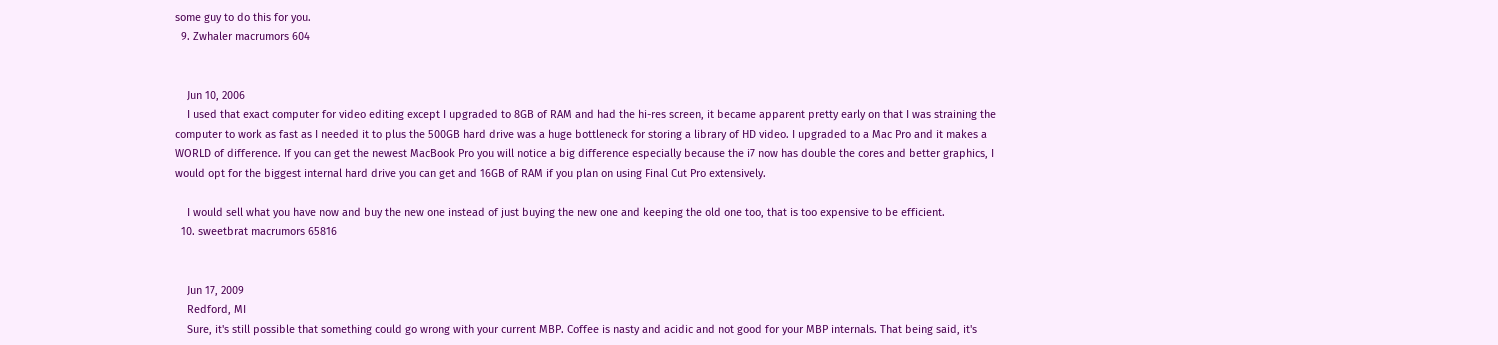some guy to do this for you.
  9. Zwhaler macrumors 604


    Jun 10, 2006
    I used that exact computer for video editing except I upgraded to 8GB of RAM and had the hi-res screen, it became apparent pretty early on that I was straining the computer to work as fast as I needed it to plus the 500GB hard drive was a huge bottleneck for storing a library of HD video. I upgraded to a Mac Pro and it makes a WORLD of difference. If you can get the newest MacBook Pro you will notice a big difference especially because the i7 now has double the cores and better graphics, I would opt for the biggest internal hard drive you can get and 16GB of RAM if you plan on using Final Cut Pro extensively.

    I would sell what you have now and buy the new one instead of just buying the new one and keeping the old one too, that is too expensive to be efficient.
  10. sweetbrat macrumors 65816


    Jun 17, 2009
    Redford, MI
    Sure, it's still possible that something could go wrong with your current MBP. Coffee is nasty and acidic and not good for your MBP internals. That being said, it's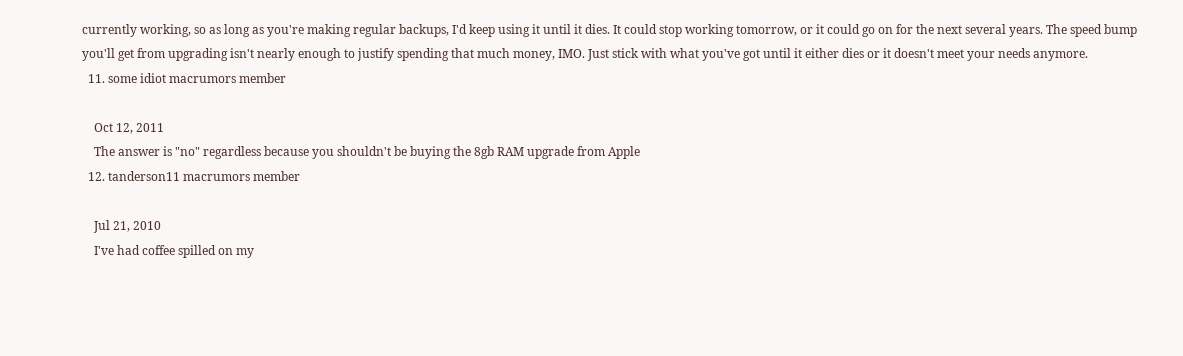currently working, so as long as you're making regular backups, I'd keep using it until it dies. It could stop working tomorrow, or it could go on for the next several years. The speed bump you'll get from upgrading isn't nearly enough to justify spending that much money, IMO. Just stick with what you've got until it either dies or it doesn't meet your needs anymore.
  11. some idiot macrumors member

    Oct 12, 2011
    The answer is "no" regardless because you shouldn't be buying the 8gb RAM upgrade from Apple
  12. tanderson11 macrumors member

    Jul 21, 2010
    I've had coffee spilled on my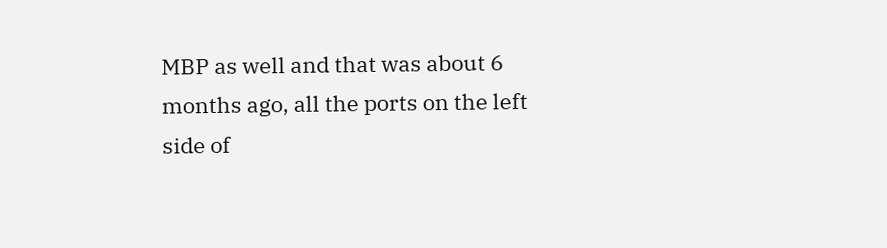MBP as well and that was about 6 months ago, all the ports on the left side of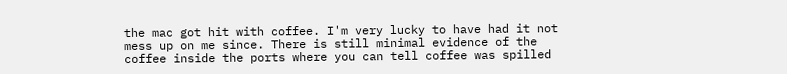the mac got hit with coffee. I'm very lucky to have had it not mess up on me since. There is still minimal evidence of the coffee inside the ports where you can tell coffee was spilled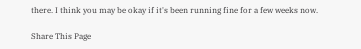there. I think you may be okay if it's been running fine for a few weeks now.

Share This Page